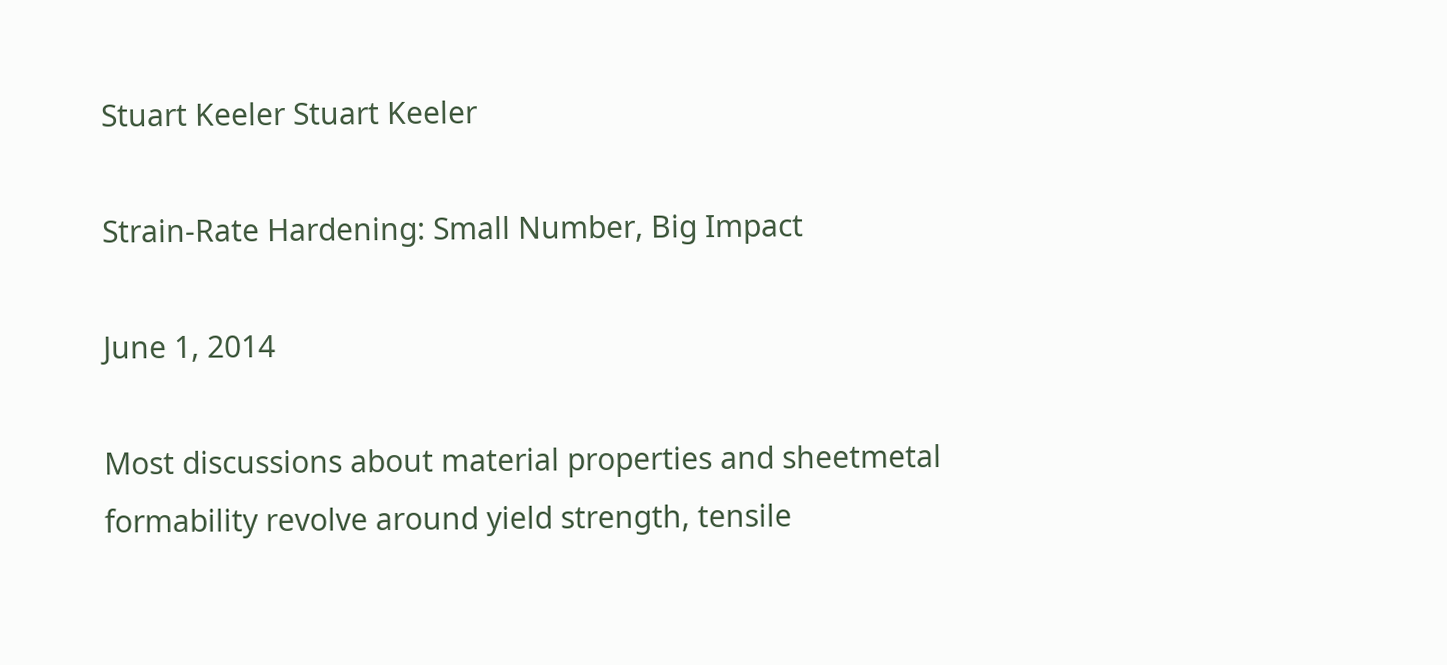Stuart Keeler Stuart Keeler

Strain-Rate Hardening: Small Number, Big Impact

June 1, 2014

Most discussions about material properties and sheetmetal formability revolve around yield strength, tensile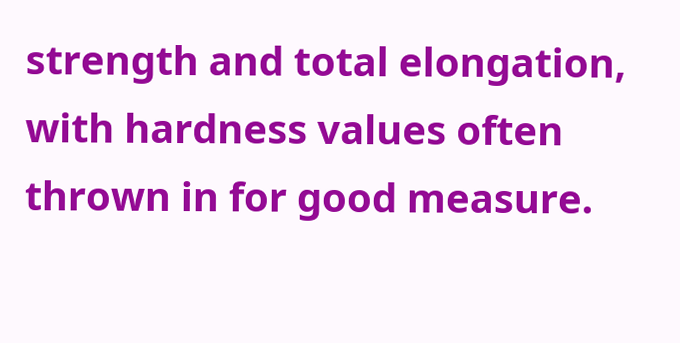strength and total elongation, with hardness values often thrown in for good measure.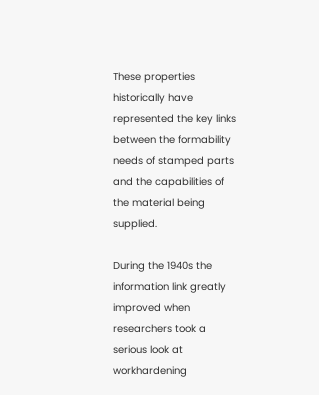These properties historically have represented the key links between the formability needs of stamped parts and the capabilities of the material being supplied.

During the 1940s the information link greatly improved when researchers took a serious look at workhardening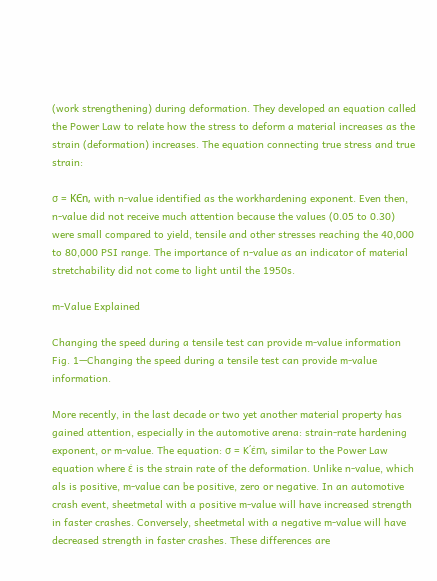(work strengthening) during deformation. They developed an equation called the Power Law to relate how the stress to deform a material increases as the strain (deformation) increases. The equation connecting true stress and true strain:

σ = KЄn, with n-value identified as the workhardening exponent. Even then, n-value did not receive much attention because the values (0.05 to 0.30) were small compared to yield, tensile and other stresses reaching the 40,000 to 80,000 PSI range. The importance of n-value as an indicator of material stretchability did not come to light until the 1950s.

m-Value Explained

Changing the speed during a tensile test can provide m-value information
Fig. 1—Changing the speed during a tensile test can provide m-value information.

More recently, in the last decade or two yet another material property has gained attention, especially in the automotive arena: strain-rate hardening exponent, or m-value. The equation: σ = K΄ε̇m, similar to the Power Law equation where ε̇ is the strain rate of the deformation. Unlike n-value, which als is positive, m-value can be positive, zero or negative. In an automotive crash event, sheetmetal with a positive m-value will have increased strength in faster crashes. Conversely, sheetmetal with a negative m-value will have decreased strength in faster crashes. These differences are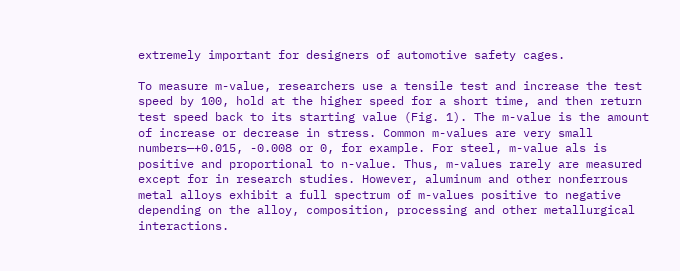extremely important for designers of automotive safety cages.

To measure m-value, researchers use a tensile test and increase the test speed by 100, hold at the higher speed for a short time, and then return test speed back to its starting value (Fig. 1). The m-value is the amount of increase or decrease in stress. Common m-values are very small numbers—+0.015, -0.008 or 0, for example. For steel, m-value als is positive and proportional to n-value. Thus, m-values rarely are measured except for in research studies. However, aluminum and other nonferrous metal alloys exhibit a full spectrum of m-values positive to negative depending on the alloy, composition, processing and other metallurgical interactions.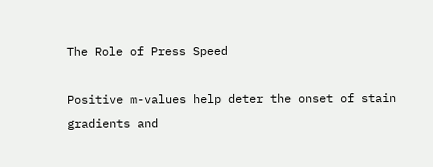The Role of Press Speed

Positive m-values help deter the onset of stain gradients and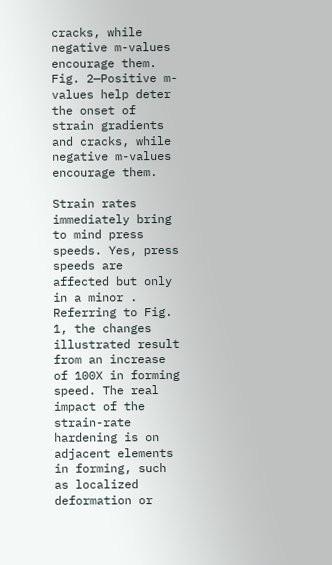cracks, while negative m-values encourage them.
Fig. 2—Positive m-values help deter the onset of strain gradients and cracks, while negative m-values encourage them.

Strain rates immediately bring to mind press speeds. Yes, press speeds are affected but only in a minor . Referring to Fig. 1, the changes illustrated result from an increase of 100X in forming speed. The real impact of the strain-rate hardening is on adjacent elements in forming, such as localized deformation or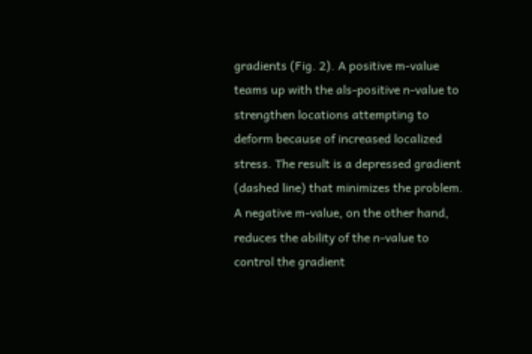gradients (Fig. 2). A positive m-value teams up with the als-positive n-value to strengthen locations attempting to deform because of increased localized stress. The result is a depressed gradient (dashed line) that minimizes the problem. A negative m-value, on the other hand, reduces the ability of the n-value to control the gradient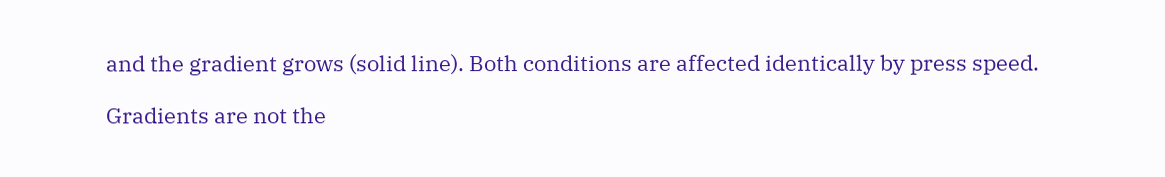and the gradient grows (solid line). Both conditions are affected identically by press speed.

Gradients are not the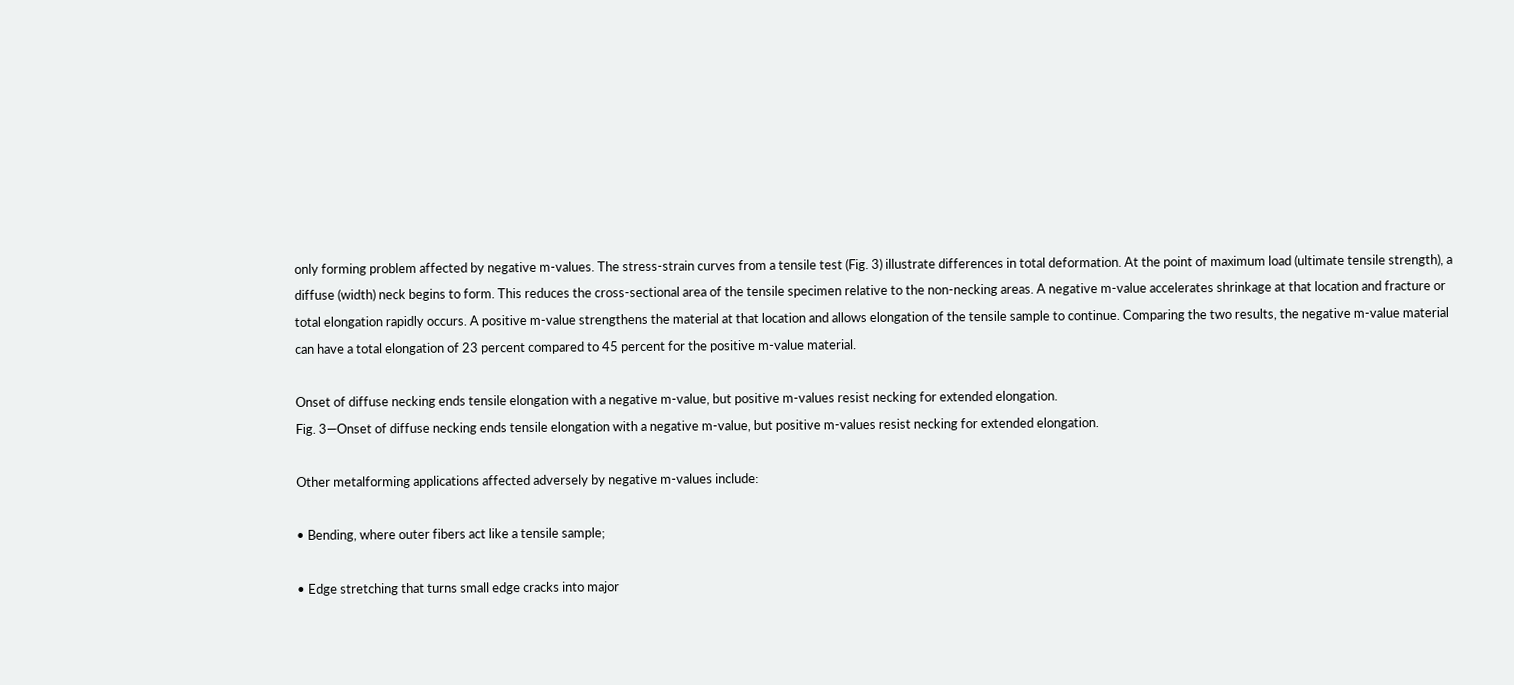only forming problem affected by negative m-values. The stress-strain curves from a tensile test (Fig. 3) illustrate differences in total deformation. At the point of maximum load (ultimate tensile strength), a diffuse (width) neck begins to form. This reduces the cross-sectional area of the tensile specimen relative to the non-necking areas. A negative m-value accelerates shrinkage at that location and fracture or total elongation rapidly occurs. A positive m-value strengthens the material at that location and allows elongation of the tensile sample to continue. Comparing the two results, the negative m-value material can have a total elongation of 23 percent compared to 45 percent for the positive m-value material.

Onset of diffuse necking ends tensile elongation with a negative m-value, but positive m-values resist necking for extended elongation.
Fig. 3—Onset of diffuse necking ends tensile elongation with a negative m-value, but positive m-values resist necking for extended elongation.

Other metalforming applications affected adversely by negative m-values include:

• Bending, where outer fibers act like a tensile sample;

• Edge stretching that turns small edge cracks into major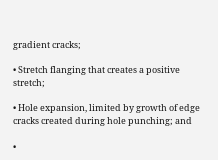gradient cracks;

• Stretch flanging that creates a positive stretch;

• Hole expansion, limited by growth of edge cracks created during hole punching; and

•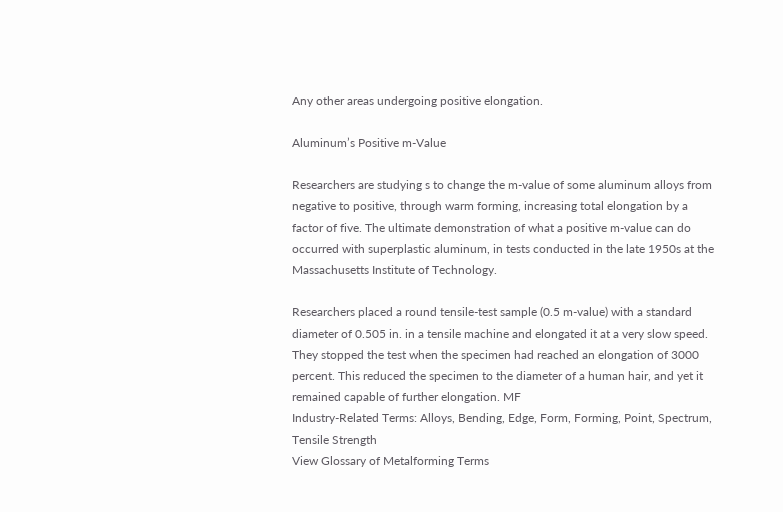Any other areas undergoing positive elongation.

Aluminum’s Positive m-Value

Researchers are studying s to change the m-value of some aluminum alloys from negative to positive, through warm forming, increasing total elongation by a factor of five. The ultimate demonstration of what a positive m-value can do occurred with superplastic aluminum, in tests conducted in the late 1950s at the Massachusetts Institute of Technology.

Researchers placed a round tensile-test sample (0.5 m-value) with a standard diameter of 0.505 in. in a tensile machine and elongated it at a very slow speed. They stopped the test when the specimen had reached an elongation of 3000 percent. This reduced the specimen to the diameter of a human hair, and yet it remained capable of further elongation. MF
Industry-Related Terms: Alloys, Bending, Edge, Form, Forming, Point, Spectrum, Tensile Strength
View Glossary of Metalforming Terms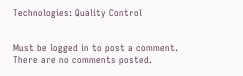Technologies: Quality Control


Must be logged in to post a comment.
There are no comments posted.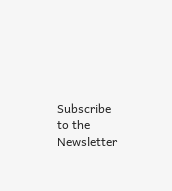Subscribe to the Newsletter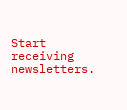Start receiving newsletters.